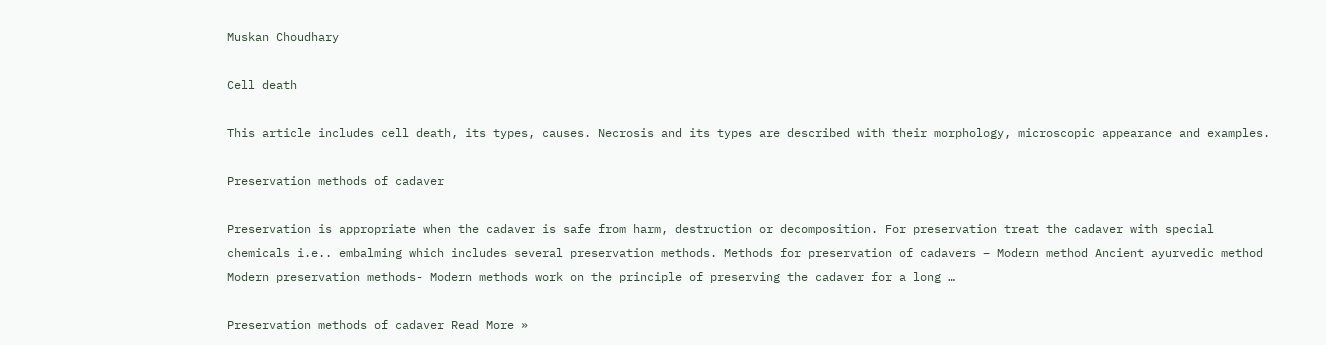Muskan Choudhary

Cell death

This article includes cell death, its types, causes. Necrosis and its types are described with their morphology, microscopic appearance and examples.

Preservation methods of cadaver

Preservation is appropriate when the cadaver is safe from harm, destruction or decomposition. For preservation treat the cadaver with special chemicals i.e.. embalming which includes several preservation methods. Methods for preservation of cadavers – Modern method Ancient ayurvedic method Modern preservation methods- Modern methods work on the principle of preserving the cadaver for a long …

Preservation methods of cadaver Read More »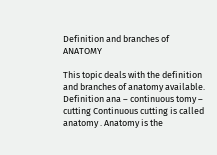Definition and branches of ANATOMY

This topic deals with the definition and branches of anatomy available. Definition ana – continuous tomy – cutting Continuous cutting is called anatomy . Anatomy is the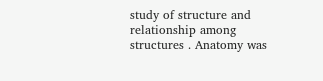study of structure and relationship among structures . Anatomy was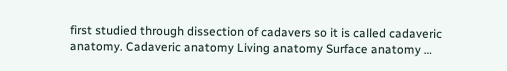first studied through dissection of cadavers so it is called cadaveric anatomy. Cadaveric anatomy Living anatomy Surface anatomy …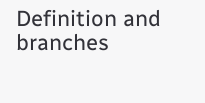Definition and branches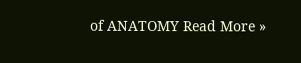of ANATOMY Read More »